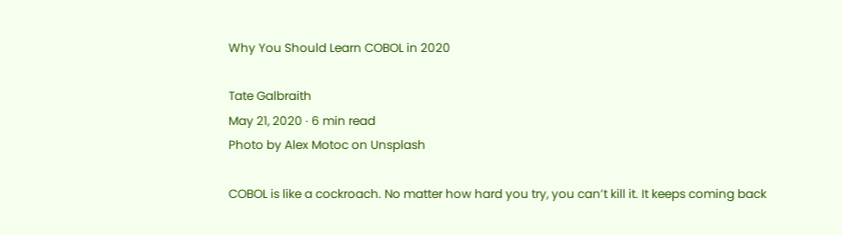Why You Should Learn COBOL in 2020

Tate Galbraith
May 21, 2020 · 6 min read
Photo by Alex Motoc on Unsplash

COBOL is like a cockroach. No matter how hard you try, you can’t kill it. It keeps coming back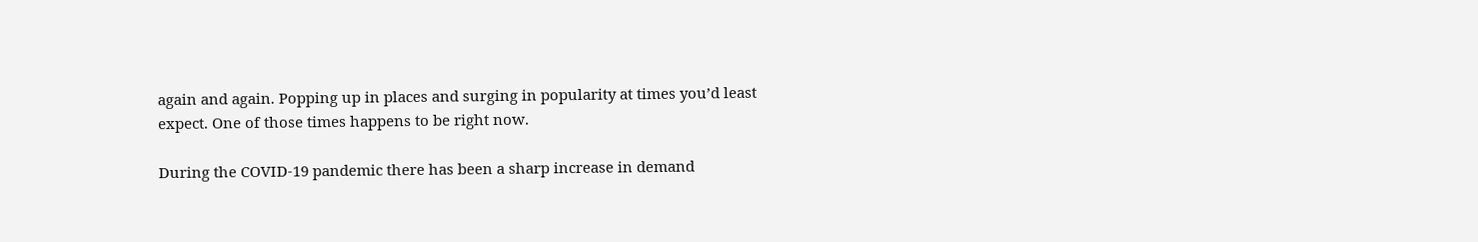again and again. Popping up in places and surging in popularity at times you’d least expect. One of those times happens to be right now.

During the COVID-19 pandemic there has been a sharp increase in demand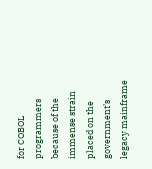for COBOL programmers because of the immense strain placed on the government’s legacy mainframe